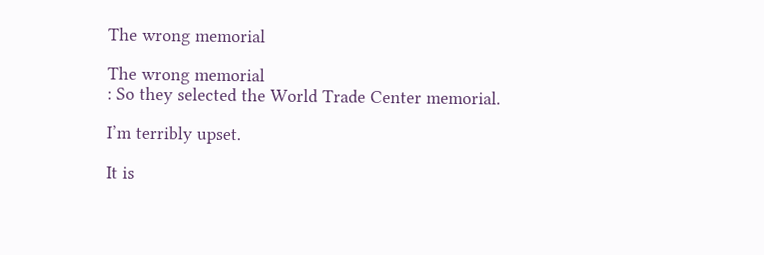The wrong memorial

The wrong memorial
: So they selected the World Trade Center memorial.

I’m terribly upset.

It is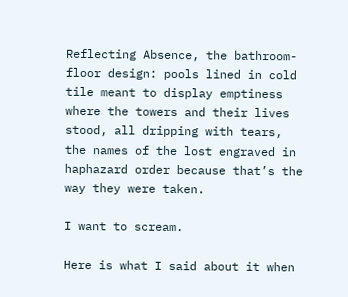Reflecting Absence, the bathroom-floor design: pools lined in cold tile meant to display emptiness where the towers and their lives stood, all dripping with tears, the names of the lost engraved in haphazard order because that’s the way they were taken.

I want to scream.

Here is what I said about it when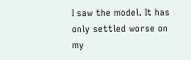I saw the model. It has only settled worse on my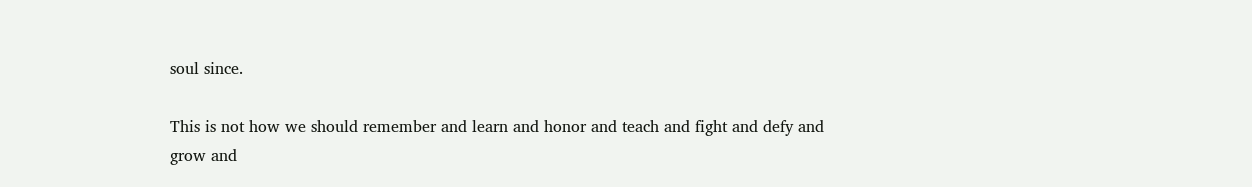soul since.

This is not how we should remember and learn and honor and teach and fight and defy and grow and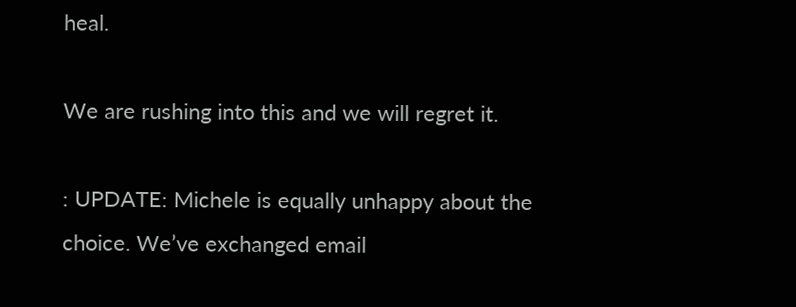heal.

We are rushing into this and we will regret it.

: UPDATE: Michele is equally unhappy about the choice. We’ve exchanged email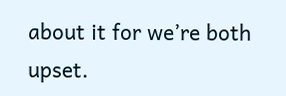about it for we’re both upset.